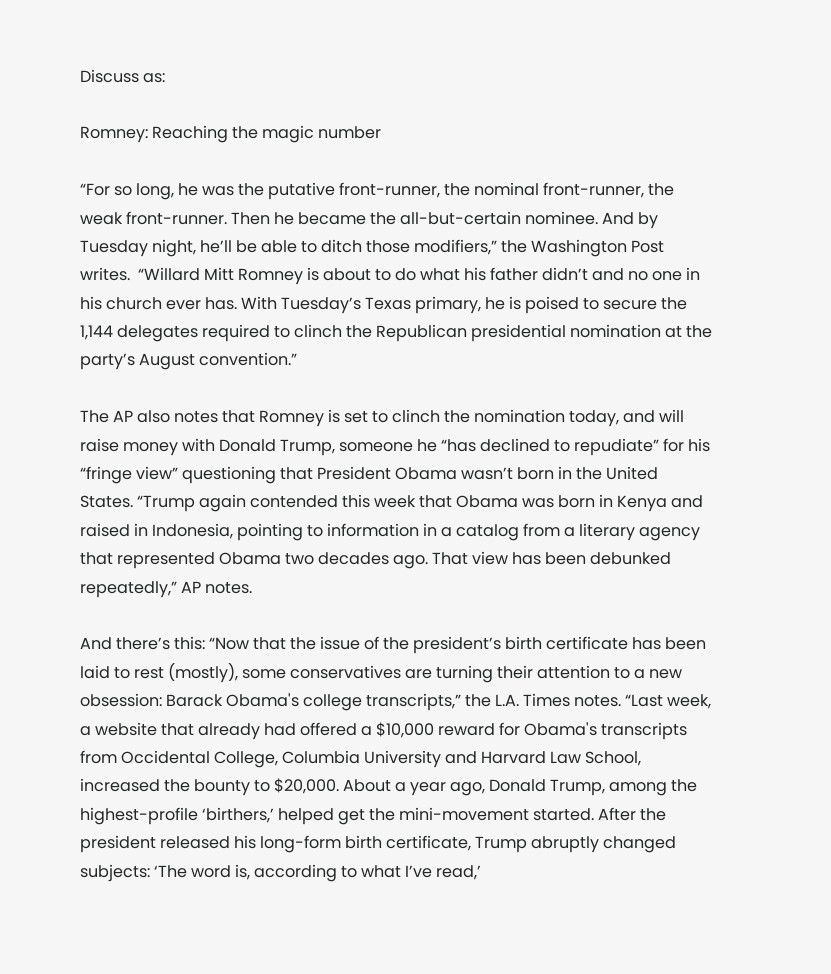Discuss as:

Romney: Reaching the magic number

“For so long, he was the putative front-runner, the nominal front-runner, the weak front-runner. Then he became the all-but-certain nominee. And by Tuesday night, he’ll be able to ditch those modifiers,” the Washington Post writes.  “Willard Mitt Romney is about to do what his father didn’t and no one in his church ever has. With Tuesday’s Texas primary, he is poised to secure the 1,144 delegates required to clinch the Republican presidential nomination at the party’s August convention.”

The AP also notes that Romney is set to clinch the nomination today, and will raise money with Donald Trump, someone he “has declined to repudiate” for his “fringe view” questioning that President Obama wasn’t born in the United States. “Trump again contended this week that Obama was born in Kenya and raised in Indonesia, pointing to information in a catalog from a literary agency that represented Obama two decades ago. That view has been debunked repeatedly,” AP notes.

And there’s this: “Now that the issue of the president’s birth certificate has been laid to rest (mostly), some conservatives are turning their attention to a new obsession: Barack Obama's college transcripts,” the L.A. Times notes. “Last week, a website that already had offered a $10,000 reward for Obama's transcripts from Occidental College, Columbia University and Harvard Law School, increased the bounty to $20,000. About a year ago, Donald Trump, among the highest-profile ‘birthers,’ helped get the mini-movement started. After the president released his long-form birth certificate, Trump abruptly changed subjects: ‘The word is, according to what I’ve read,’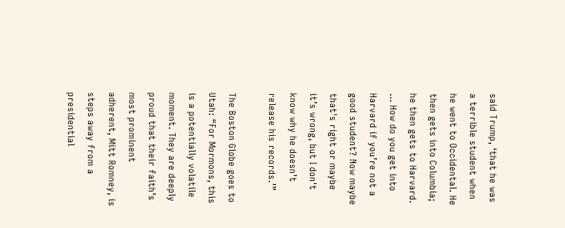said Trump, ‘that he was a terrible student when he went to Occidental. He then gets into Columbia; he then gets to Harvard. ... How do you get into Harvard if you’re not a good student? Now maybe that's right or maybe it’s wrong, but I don't know why he doesn’t release his records.’”

The Boston Globe goes to Utah: “For Mormons, this is a potentially volatile moment. They are deeply proud that their faith’s most prominent adherent, Mitt Romney, is steps away from a presidential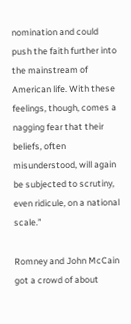nomination and could push the faith further into the mainstream of American life. With these feelings, though, comes a nagging fear that their beliefs, often misunderstood, will again be subjected to scrutiny, even ridicule, on a national scale.”

Romney and John McCain got a crowd of about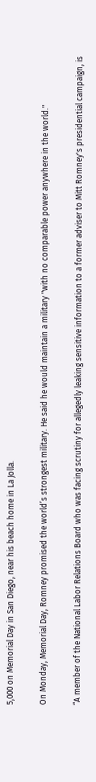5,000 on Memorial Day in San Diego, near his beach home in La Jolla.

On Monday, Memorial Day, Romney promised the world’s strongest military. He said he would maintain a military "with no comparable power anywhere in the world."

“A member of the National Labor Relations Board who was facing scrutiny for allegedly leaking sensitive information to a former adviser to Mitt Romney's presidential campaign, is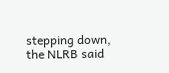stepping down, the NLRB said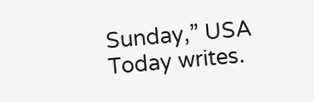Sunday,” USA Today writes.